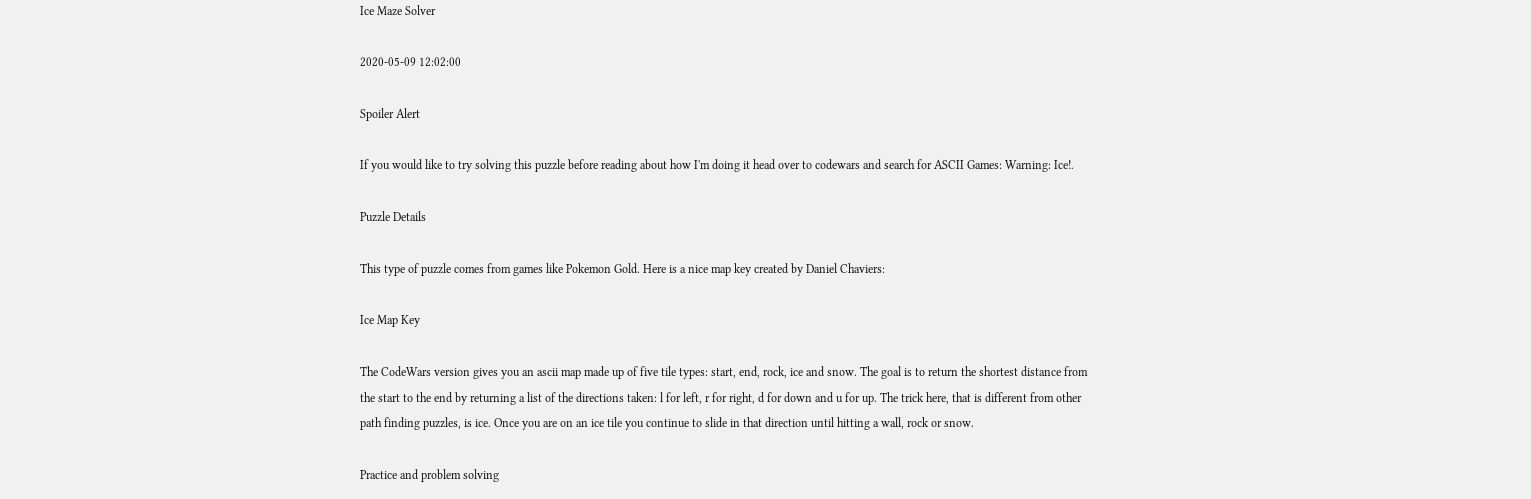Ice Maze Solver

2020-05-09 12:02:00

Spoiler Alert

If you would like to try solving this puzzle before reading about how I'm doing it head over to codewars and search for ASCII Games: Warning: Ice!.

Puzzle Details

This type of puzzle comes from games like Pokemon Gold. Here is a nice map key created by Daniel Chaviers:

Ice Map Key

The CodeWars version gives you an ascii map made up of five tile types: start, end, rock, ice and snow. The goal is to return the shortest distance from the start to the end by returning a list of the directions taken: l for left, r for right, d for down and u for up. The trick here, that is different from other path finding puzzles, is ice. Once you are on an ice tile you continue to slide in that direction until hitting a wall, rock or snow.

Practice and problem solving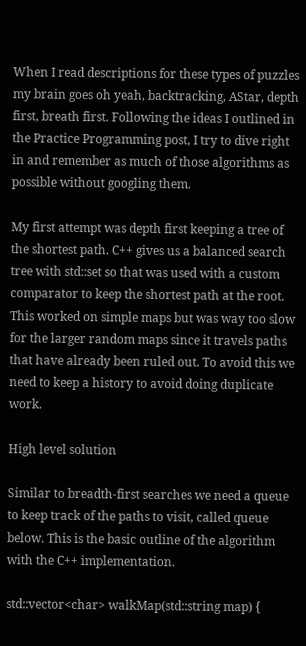When I read descriptions for these types of puzzles my brain goes oh yeah, backtracking, AStar, depth first, breath first. Following the ideas I outlined in the Practice Programming post, I try to dive right in and remember as much of those algorithms as possible without googling them.

My first attempt was depth first keeping a tree of the shortest path. C++ gives us a balanced search tree with std::set so that was used with a custom comparator to keep the shortest path at the root. This worked on simple maps but was way too slow for the larger random maps since it travels paths that have already been ruled out. To avoid this we need to keep a history to avoid doing duplicate work.

High level solution

Similar to breadth-first searches we need a queue to keep track of the paths to visit, called queue below. This is the basic outline of the algorithm with the C++ implementation.

std::vector<char> walkMap(std::string map) {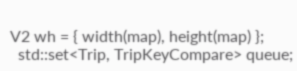V2 wh = { width(map), height(map) };
  std::set<Trip, TripKeyCompare> queue;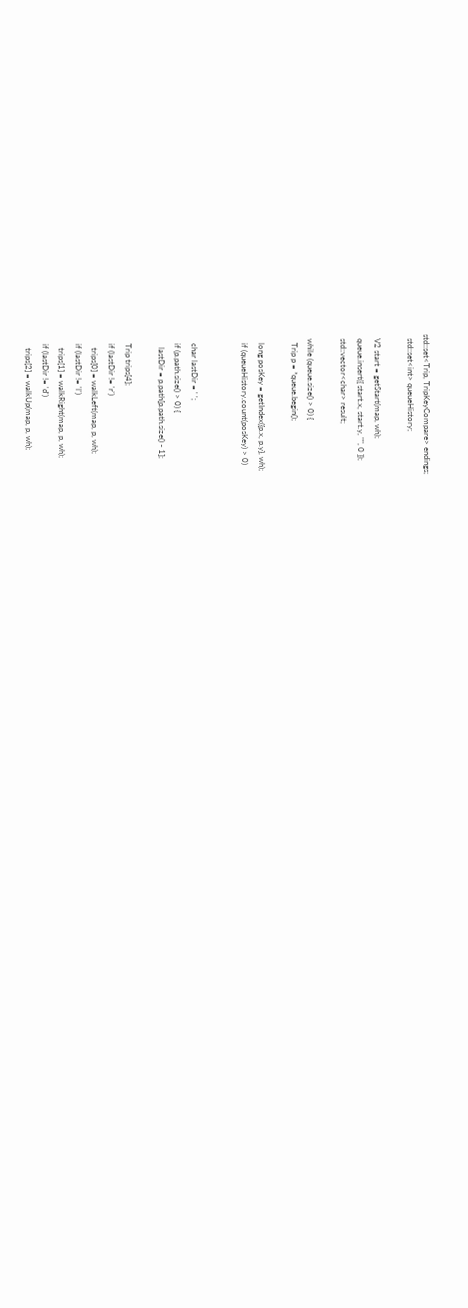std::set<Trip, TripKeyCompare> endings;
  std::set<int> queueHistory;

  V2 start = getStart(map, wh);
  queue.insert({ start.x, start.y, "", 0 });
  std::vector<char> result;

  while (queue.size() > 0) {
    Trip p = *queue.begin();

    long posKey = getIndex({p.x, p.y}, wh);
    if (queueHistory.count(posKey) > 0)


    char lastDir = ' ';
    if (p.path.size() > 0) {
      lastDir = p.path[p.path.size() - 1];

    Trip trips[4];
    if (lastDir != 'r')
      trips[0] = walkLeft(map, p, wh);
    if (lastDir != 'l')
      trips[1] = walkRight(map, p, wh);
    if (lastDir != 'd')
      trips[2] = walkUp(map, p, wh);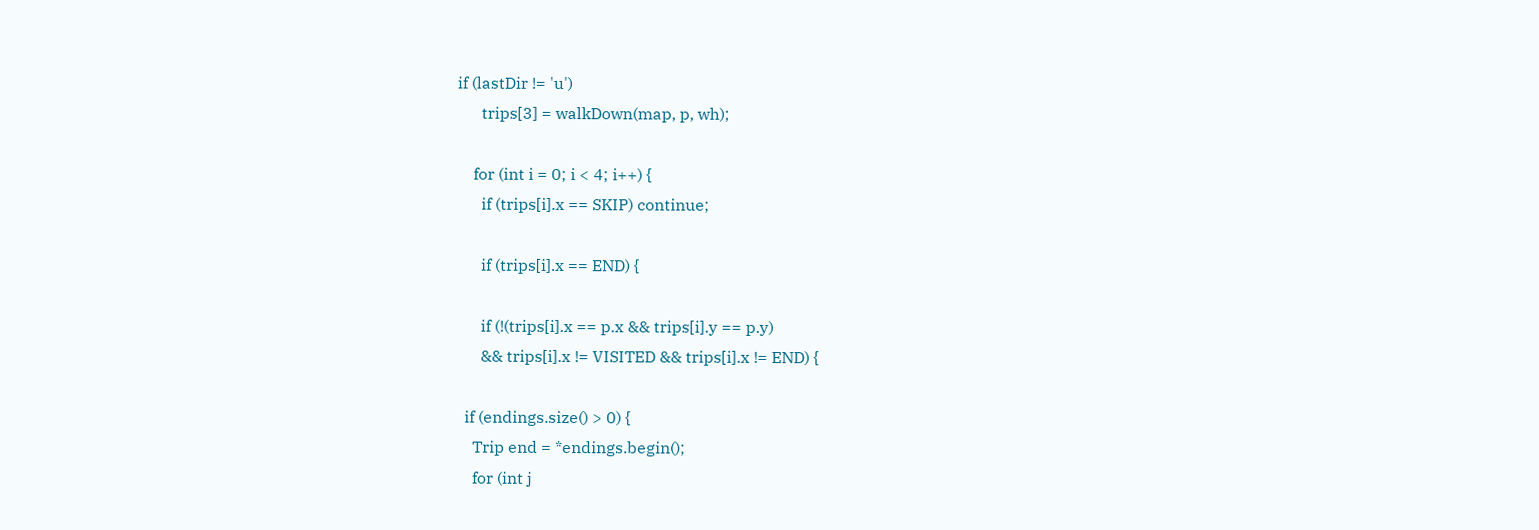if (lastDir != 'u')
      trips[3] = walkDown(map, p, wh);

    for (int i = 0; i < 4; i++) {
      if (trips[i].x == SKIP) continue;

      if (trips[i].x == END) {

      if (!(trips[i].x == p.x && trips[i].y == p.y)
      && trips[i].x != VISITED && trips[i].x != END) {

  if (endings.size() > 0) {
    Trip end = *endings.begin();
    for (int j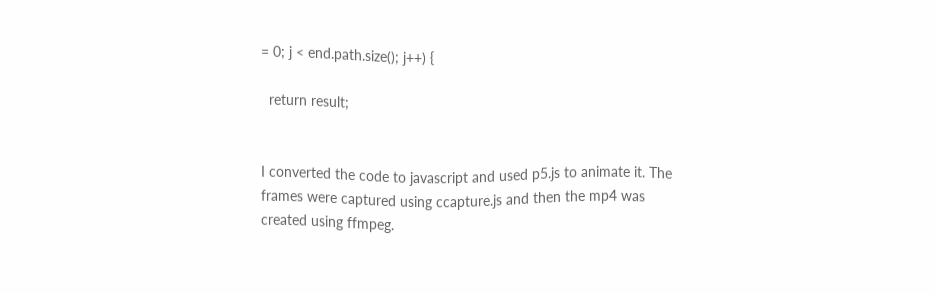= 0; j < end.path.size(); j++) {

  return result;


I converted the code to javascript and used p5.js to animate it. The frames were captured using ccapture.js and then the mp4 was created using ffmpeg.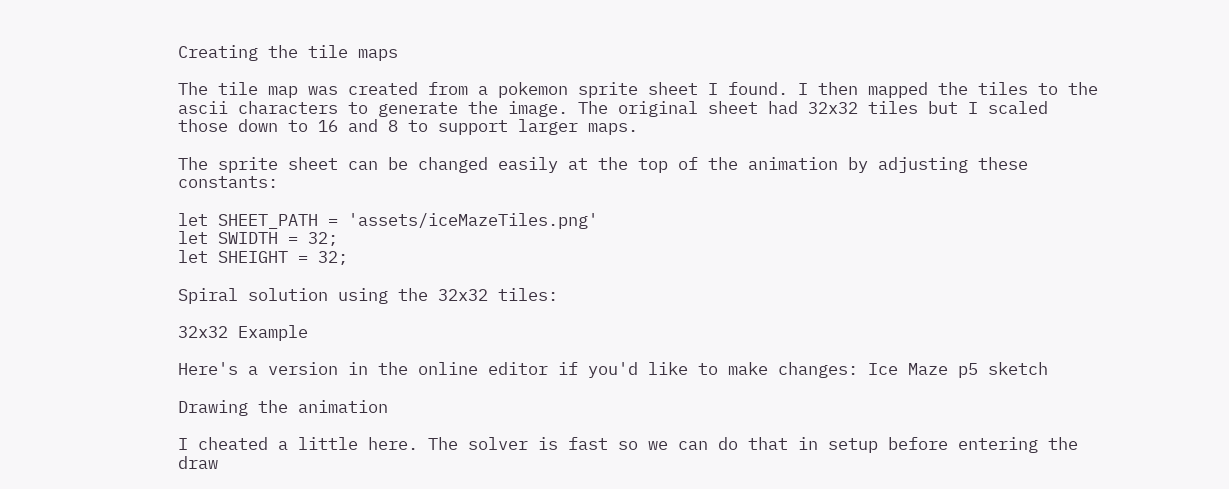Creating the tile maps

The tile map was created from a pokemon sprite sheet I found. I then mapped the tiles to the ascii characters to generate the image. The original sheet had 32x32 tiles but I scaled those down to 16 and 8 to support larger maps.

The sprite sheet can be changed easily at the top of the animation by adjusting these constants:

let SHEET_PATH = 'assets/iceMazeTiles.png'
let SWIDTH = 32;
let SHEIGHT = 32;

Spiral solution using the 32x32 tiles:

32x32 Example

Here's a version in the online editor if you'd like to make changes: Ice Maze p5 sketch

Drawing the animation

I cheated a little here. The solver is fast so we can do that in setup before entering the draw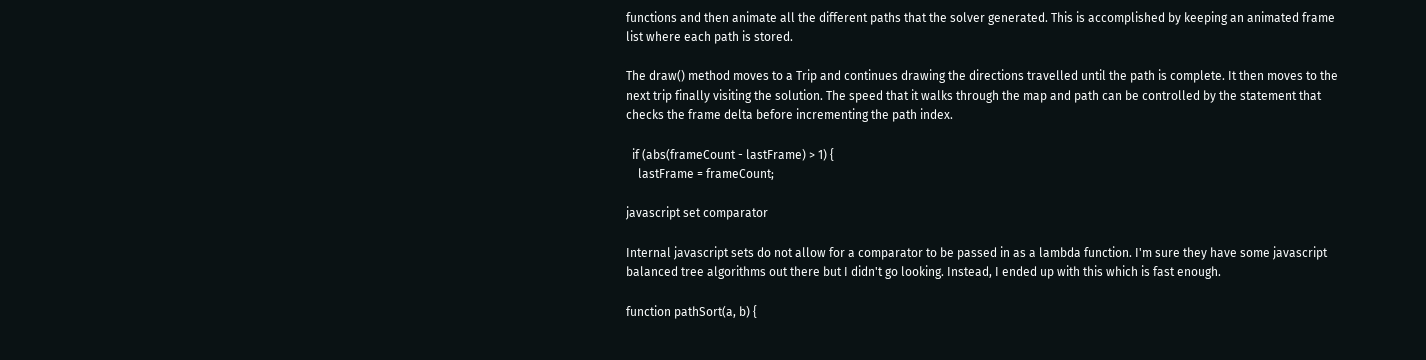functions and then animate all the different paths that the solver generated. This is accomplished by keeping an animated frame list where each path is stored.

The draw() method moves to a Trip and continues drawing the directions travelled until the path is complete. It then moves to the next trip finally visiting the solution. The speed that it walks through the map and path can be controlled by the statement that checks the frame delta before incrementing the path index.

  if (abs(frameCount - lastFrame) > 1) {
    lastFrame = frameCount;

javascript set comparator

Internal javascript sets do not allow for a comparator to be passed in as a lambda function. I'm sure they have some javascript balanced tree algorithms out there but I didn't go looking. Instead, I ended up with this which is fast enough.

function pathSort(a, b) {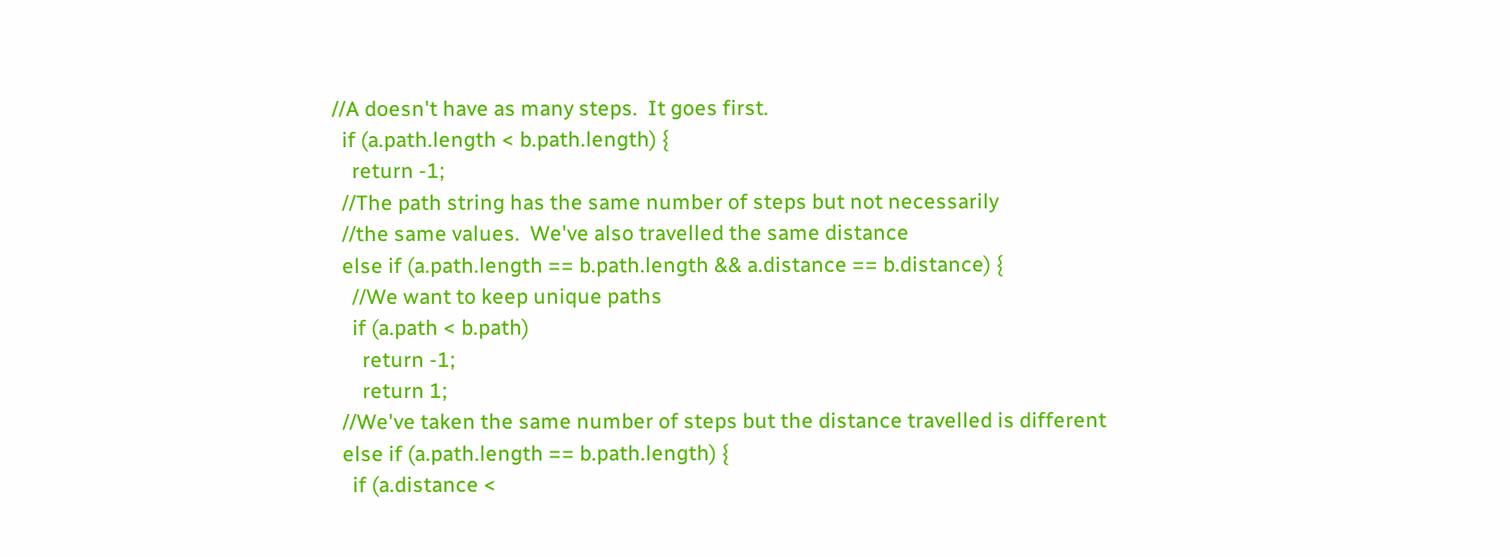//A doesn't have as many steps.  It goes first.
  if (a.path.length < b.path.length) {
    return -1;
  //The path string has the same number of steps but not necessarily
  //the same values.  We've also travelled the same distance
  else if (a.path.length == b.path.length && a.distance == b.distance) {
    //We want to keep unique paths
    if (a.path < b.path)
      return -1;
      return 1;
  //We've taken the same number of steps but the distance travelled is different
  else if (a.path.length == b.path.length) {
    if (a.distance <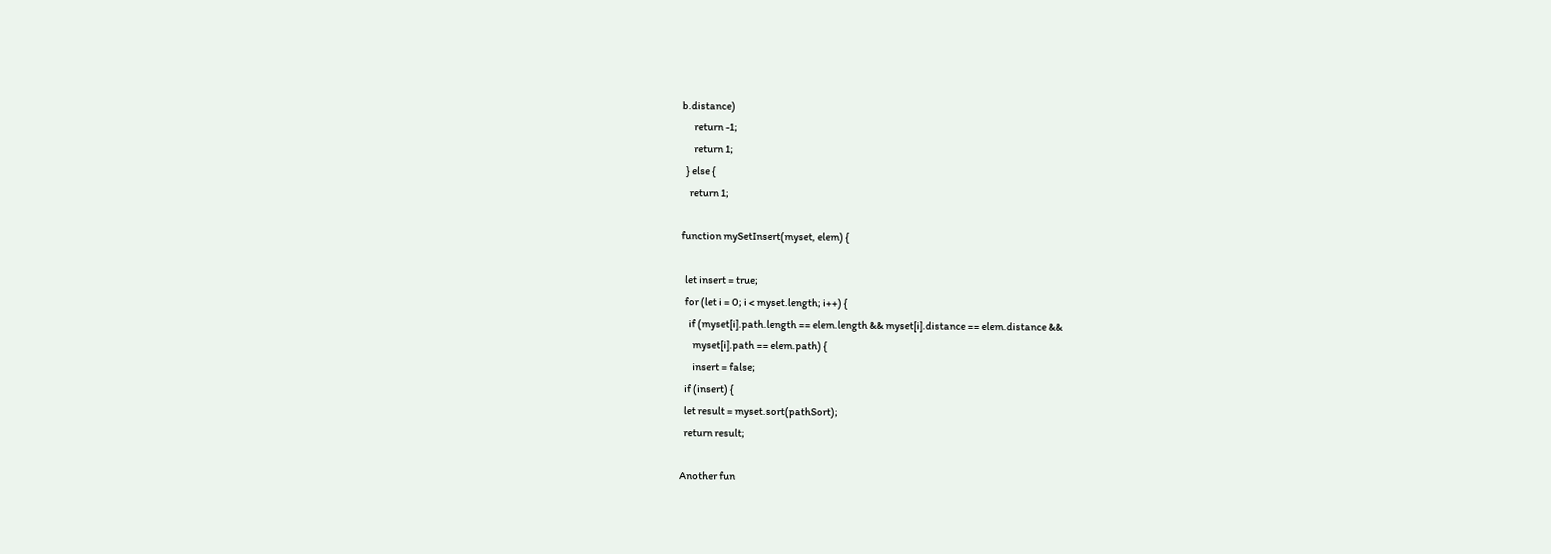b.distance)
      return -1;
      return 1;
  } else {
    return 1;

function mySetInsert(myset, elem) {

  let insert = true;
  for (let i = 0; i < myset.length; i++) {
    if (myset[i].path.length == elem.length && myset[i].distance == elem.distance &&
      myset[i].path == elem.path) {
      insert = false;
  if (insert) {
  let result = myset.sort(pathSort);
  return result;

Another fun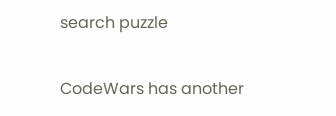search puzzle

CodeWars has another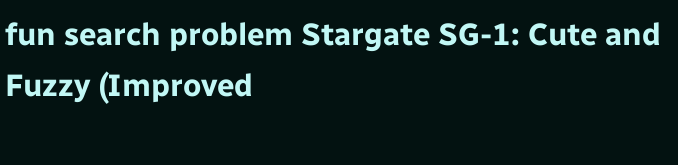fun search problem Stargate SG-1: Cute and Fuzzy (Improved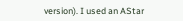version). I used an AStar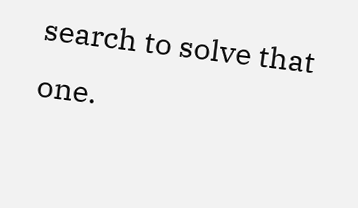search to solve that one.